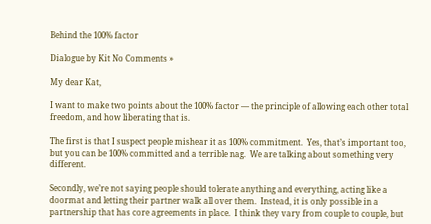Behind the 100% factor

Dialogue by Kit No Comments »

My dear Kat,

I want to make two points about the 100% factor — the principle of allowing each other total freedom, and how liberating that is.

The first is that I suspect people mishear it as 100% commitment.  Yes, that’s important too, but you can be 100% committed and a terrible nag.  We are talking about something very different.

Secondly, we’re not saying people should tolerate anything and everything, acting like a doormat and letting their partner walk all over them.  Instead, it is only possible in a partnership that has core agreements in place.  I think they vary from couple to couple, but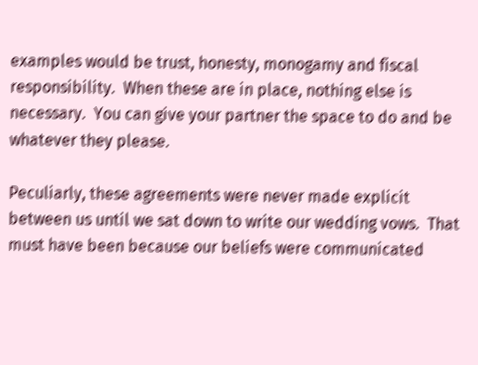examples would be trust, honesty, monogamy and fiscal responsibility.  When these are in place, nothing else is necessary.  You can give your partner the space to do and be whatever they please.

Peculiarly, these agreements were never made explicit between us until we sat down to write our wedding vows.  That must have been because our beliefs were communicated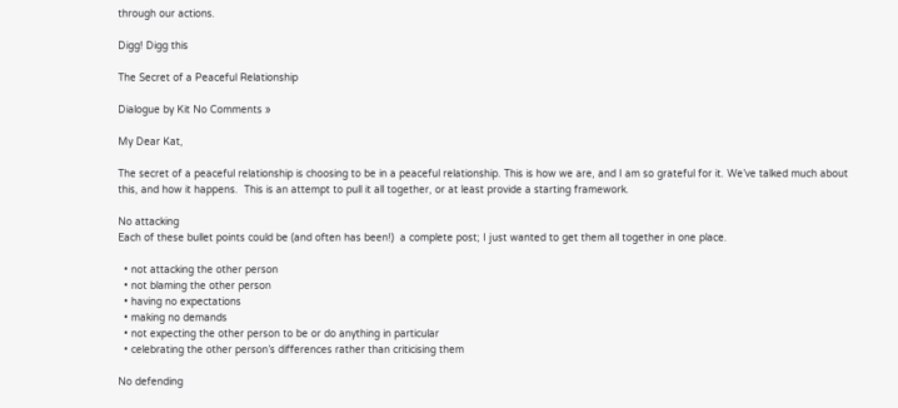through our actions.

Digg! Digg this

The Secret of a Peaceful Relationship

Dialogue by Kit No Comments »

My Dear Kat,

The secret of a peaceful relationship is choosing to be in a peaceful relationship. This is how we are, and I am so grateful for it. We’ve talked much about this, and how it happens.  This is an attempt to pull it all together, or at least provide a starting framework.

No attacking
Each of these bullet points could be (and often has been!)  a complete post; I just wanted to get them all together in one place.

  • not attacking the other person
  • not blaming the other person
  • having no expectations
  • making no demands
  • not expecting the other person to be or do anything in particular
  • celebrating the other person’s differences rather than criticising them

No defending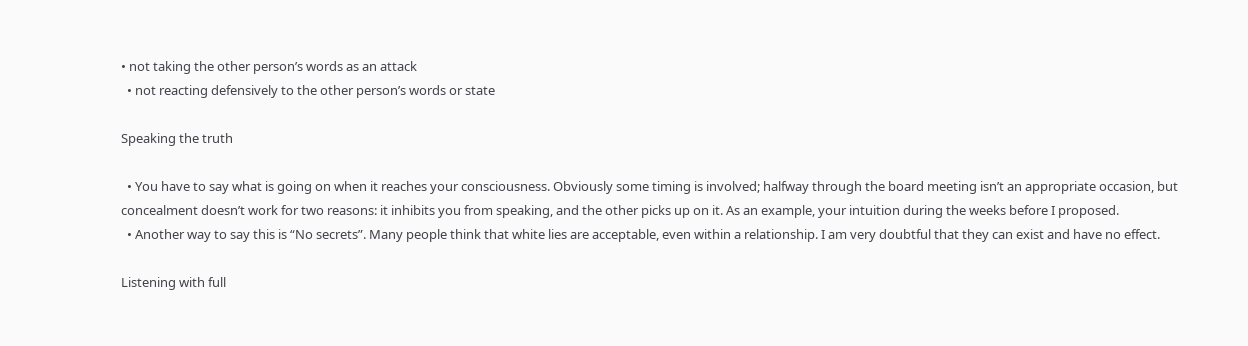• not taking the other person’s words as an attack
  • not reacting defensively to the other person’s words or state

Speaking the truth

  • You have to say what is going on when it reaches your consciousness. Obviously some timing is involved; halfway through the board meeting isn’t an appropriate occasion, but concealment doesn’t work for two reasons: it inhibits you from speaking, and the other picks up on it. As an example, your intuition during the weeks before I proposed.
  • Another way to say this is “No secrets”. Many people think that white lies are acceptable, even within a relationship. I am very doubtful that they can exist and have no effect.

Listening with full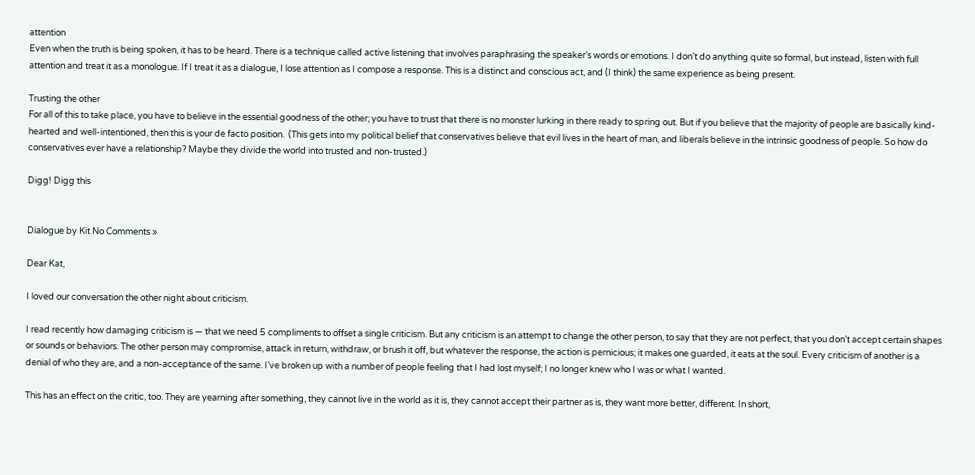attention
Even when the truth is being spoken, it has to be heard. There is a technique called active listening that involves paraphrasing the speaker’s words or emotions. I don’t do anything quite so formal, but instead, listen with full attention and treat it as a monologue. If I treat it as a dialogue, I lose attention as I compose a response. This is a distinct and conscious act, and (I think) the same experience as being present.

Trusting the other
For all of this to take place, you have to believe in the essential goodness of the other; you have to trust that there is no monster lurking in there ready to spring out. But if you believe that the majority of people are basically kind-hearted and well-intentioned, then this is your de facto position.  (This gets into my political belief that conservatives believe that evil lives in the heart of man, and liberals believe in the intrinsic goodness of people. So how do conservatives ever have a relationship? Maybe they divide the world into trusted and non-trusted.)

Digg! Digg this


Dialogue by Kit No Comments »

Dear Kat,

I loved our conversation the other night about criticism.

I read recently how damaging criticism is — that we need 5 compliments to offset a single criticism. But any criticism is an attempt to change the other person, to say that they are not perfect, that you don’t accept certain shapes or sounds or behaviors. The other person may compromise, attack in return, withdraw, or brush it off, but whatever the response, the action is pernicious; it makes one guarded, it eats at the soul. Every criticism of another is a denial of who they are, and a non-acceptance of the same. I’ve broken up with a number of people feeling that I had lost myself; I no longer knew who I was or what I wanted.

This has an effect on the critic, too. They are yearning after something, they cannot live in the world as it is, they cannot accept their partner as is, they want more better, different. In short,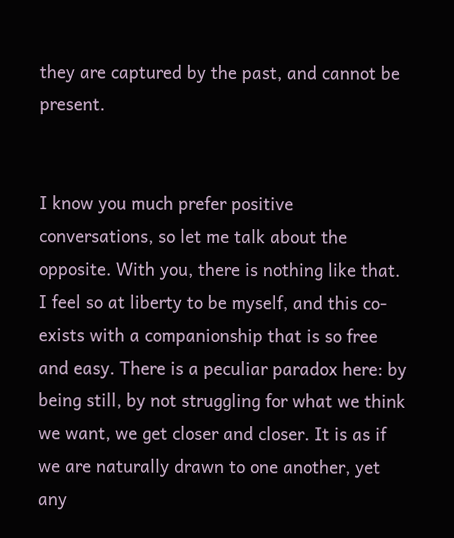they are captured by the past, and cannot be present.


I know you much prefer positive conversations, so let me talk about the opposite. With you, there is nothing like that. I feel so at liberty to be myself, and this co-exists with a companionship that is so free and easy. There is a peculiar paradox here: by being still, by not struggling for what we think we want, we get closer and closer. It is as if we are naturally drawn to one another, yet any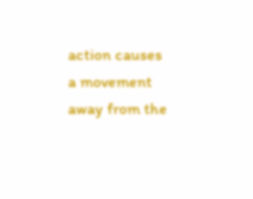action causes a movement away from the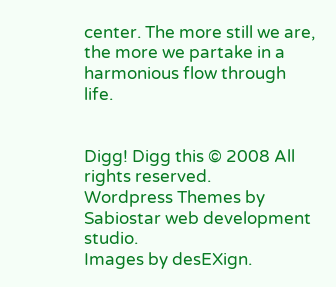center. The more still we are, the more we partake in a harmonious flow through life.


Digg! Digg this © 2008 All rights reserved.
Wordpress Themes by Sabiostar web development studio.
Images by desEXign.